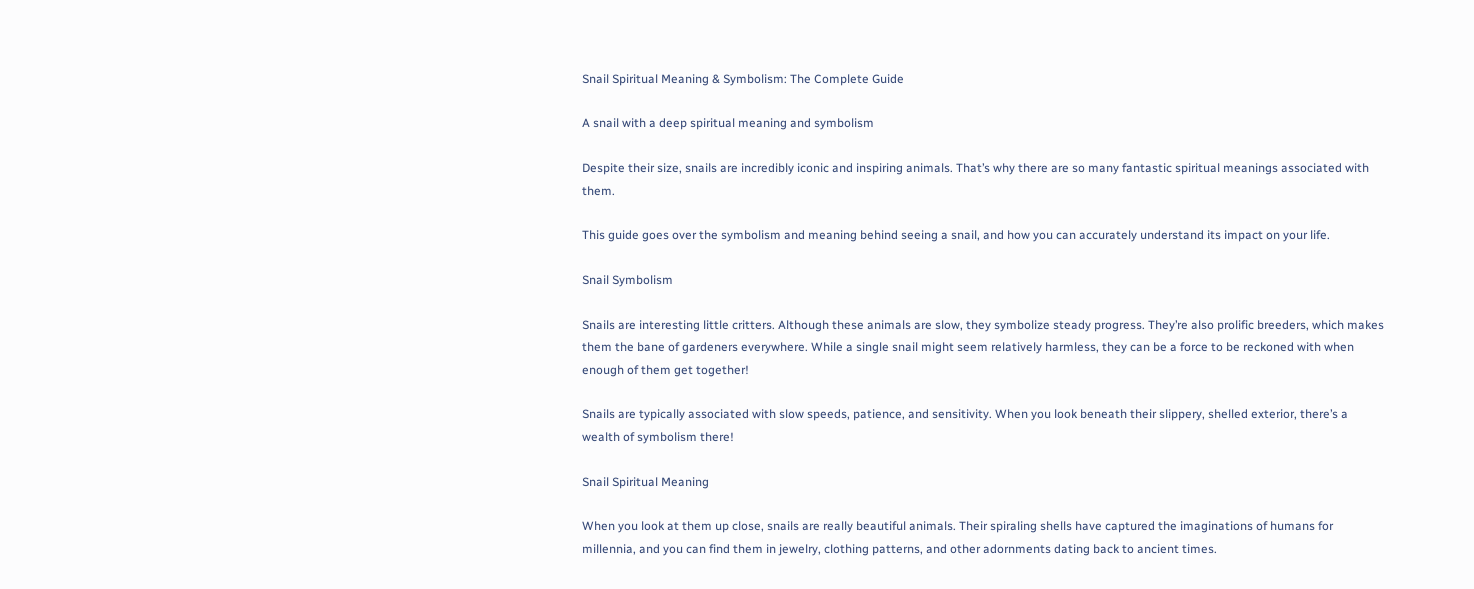Snail Spiritual Meaning & Symbolism: The Complete Guide

A snail with a deep spiritual meaning and symbolism

Despite their size, snails are incredibly iconic and inspiring animals. That’s why there are so many fantastic spiritual meanings associated with them.

This guide goes over the symbolism and meaning behind seeing a snail, and how you can accurately understand its impact on your life.

Snail Symbolism

Snails are interesting little critters. Although these animals are slow, they symbolize steady progress. They’re also prolific breeders, which makes them the bane of gardeners everywhere. While a single snail might seem relatively harmless, they can be a force to be reckoned with when enough of them get together!

Snails are typically associated with slow speeds, patience, and sensitivity. When you look beneath their slippery, shelled exterior, there’s a wealth of symbolism there!

Snail Spiritual Meaning

When you look at them up close, snails are really beautiful animals. Their spiraling shells have captured the imaginations of humans for millennia, and you can find them in jewelry, clothing patterns, and other adornments dating back to ancient times.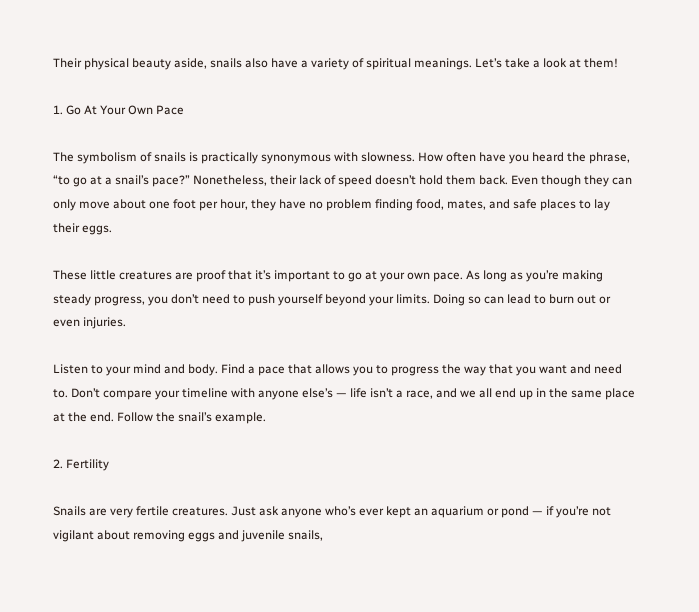Their physical beauty aside, snails also have a variety of spiritual meanings. Let’s take a look at them!

1. Go At Your Own Pace

The symbolism of snails is practically synonymous with slowness. How often have you heard the phrase, “to go at a snail’s pace?” Nonetheless, their lack of speed doesn’t hold them back. Even though they can only move about one foot per hour, they have no problem finding food, mates, and safe places to lay their eggs.

These little creatures are proof that it’s important to go at your own pace. As long as you’re making steady progress, you don’t need to push yourself beyond your limits. Doing so can lead to burn out or even injuries.

Listen to your mind and body. Find a pace that allows you to progress the way that you want and need to. Don’t compare your timeline with anyone else’s — life isn’t a race, and we all end up in the same place at the end. Follow the snail’s example.

2. Fertility

Snails are very fertile creatures. Just ask anyone who’s ever kept an aquarium or pond — if you’re not vigilant about removing eggs and juvenile snails,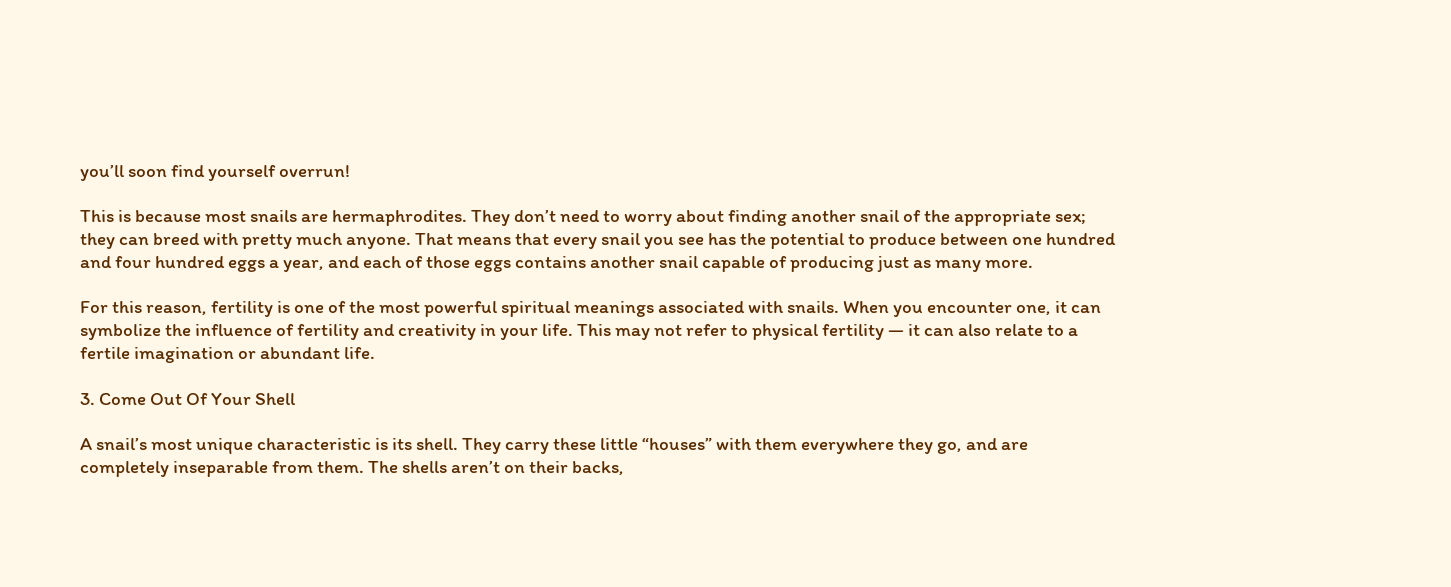you’ll soon find yourself overrun!

This is because most snails are hermaphrodites. They don’t need to worry about finding another snail of the appropriate sex; they can breed with pretty much anyone. That means that every snail you see has the potential to produce between one hundred and four hundred eggs a year, and each of those eggs contains another snail capable of producing just as many more.

For this reason, fertility is one of the most powerful spiritual meanings associated with snails. When you encounter one, it can symbolize the influence of fertility and creativity in your life. This may not refer to physical fertility — it can also relate to a fertile imagination or abundant life.

3. Come Out Of Your Shell

A snail’s most unique characteristic is its shell. They carry these little “houses” with them everywhere they go, and are completely inseparable from them. The shells aren’t on their backs,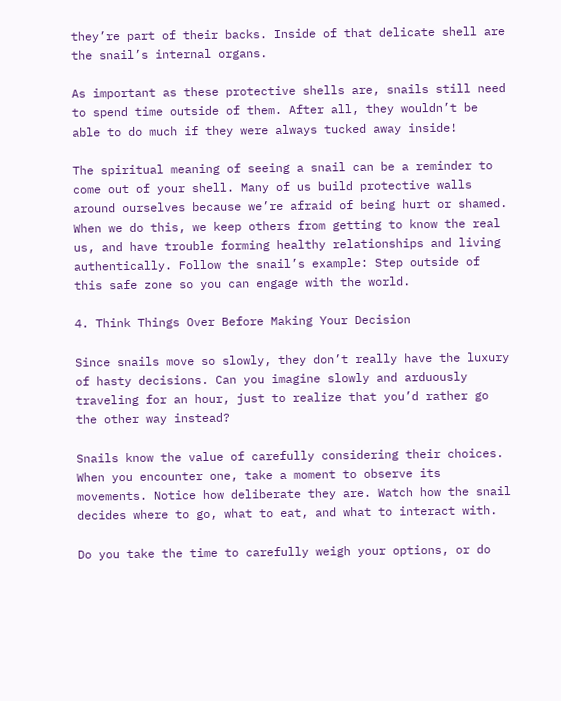they’re part of their backs. Inside of that delicate shell are the snail’s internal organs.

As important as these protective shells are, snails still need to spend time outside of them. After all, they wouldn’t be able to do much if they were always tucked away inside!

The spiritual meaning of seeing a snail can be a reminder to come out of your shell. Many of us build protective walls around ourselves because we’re afraid of being hurt or shamed. When we do this, we keep others from getting to know the real us, and have trouble forming healthy relationships and living authentically. Follow the snail’s example: Step outside of this safe zone so you can engage with the world.

4. Think Things Over Before Making Your Decision

Since snails move so slowly, they don’t really have the luxury of hasty decisions. Can you imagine slowly and arduously traveling for an hour, just to realize that you’d rather go the other way instead?

Snails know the value of carefully considering their choices. When you encounter one, take a moment to observe its movements. Notice how deliberate they are. Watch how the snail decides where to go, what to eat, and what to interact with.

Do you take the time to carefully weigh your options, or do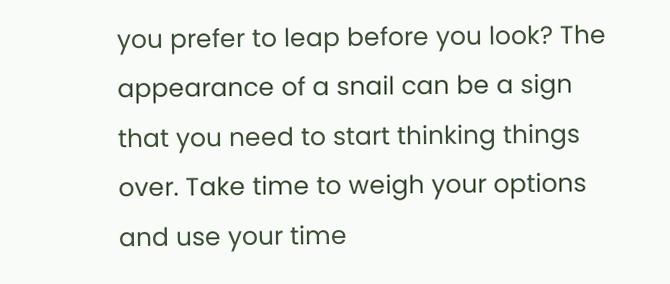you prefer to leap before you look? The appearance of a snail can be a sign that you need to start thinking things over. Take time to weigh your options and use your time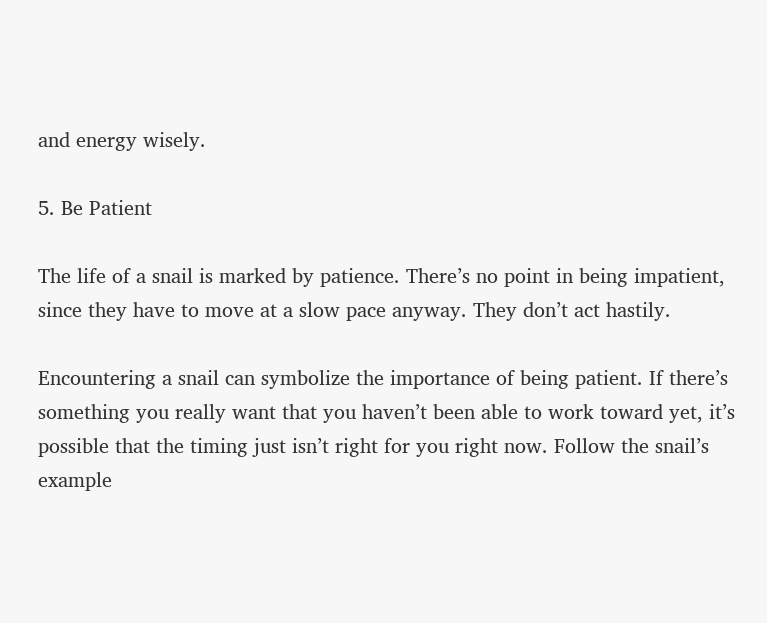and energy wisely.

5. Be Patient

The life of a snail is marked by patience. There’s no point in being impatient, since they have to move at a slow pace anyway. They don’t act hastily.

Encountering a snail can symbolize the importance of being patient. If there’s something you really want that you haven’t been able to work toward yet, it’s possible that the timing just isn’t right for you right now. Follow the snail’s example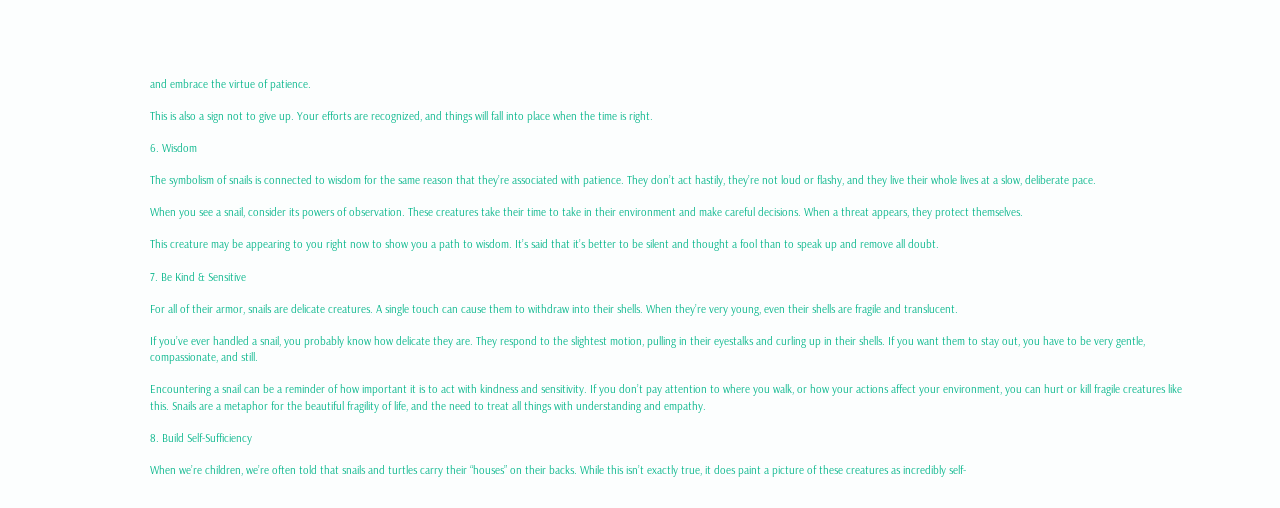and embrace the virtue of patience.

This is also a sign not to give up. Your efforts are recognized, and things will fall into place when the time is right.

6. Wisdom

The symbolism of snails is connected to wisdom for the same reason that they’re associated with patience. They don’t act hastily, they’re not loud or flashy, and they live their whole lives at a slow, deliberate pace.

When you see a snail, consider its powers of observation. These creatures take their time to take in their environment and make careful decisions. When a threat appears, they protect themselves.

This creature may be appearing to you right now to show you a path to wisdom. It’s said that it’s better to be silent and thought a fool than to speak up and remove all doubt.

7. Be Kind & Sensitive

For all of their armor, snails are delicate creatures. A single touch can cause them to withdraw into their shells. When they’re very young, even their shells are fragile and translucent.

If you’ve ever handled a snail, you probably know how delicate they are. They respond to the slightest motion, pulling in their eyestalks and curling up in their shells. If you want them to stay out, you have to be very gentle, compassionate, and still.

Encountering a snail can be a reminder of how important it is to act with kindness and sensitivity. If you don’t pay attention to where you walk, or how your actions affect your environment, you can hurt or kill fragile creatures like this. Snails are a metaphor for the beautiful fragility of life, and the need to treat all things with understanding and empathy.

8. Build Self-Sufficiency

When we’re children, we’re often told that snails and turtles carry their “houses” on their backs. While this isn’t exactly true, it does paint a picture of these creatures as incredibly self-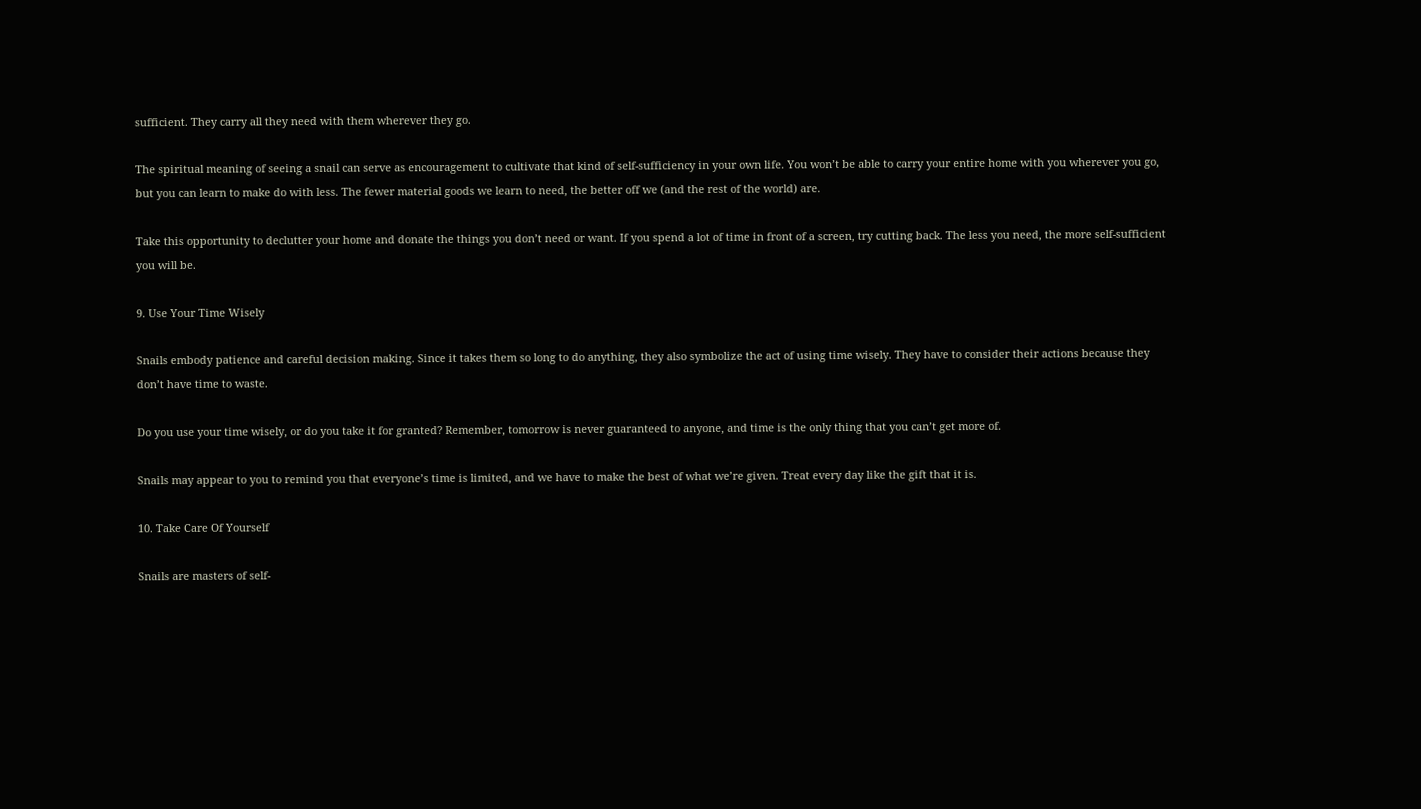sufficient. They carry all they need with them wherever they go.

The spiritual meaning of seeing a snail can serve as encouragement to cultivate that kind of self-sufficiency in your own life. You won’t be able to carry your entire home with you wherever you go, but you can learn to make do with less. The fewer material goods we learn to need, the better off we (and the rest of the world) are.

Take this opportunity to declutter your home and donate the things you don’t need or want. If you spend a lot of time in front of a screen, try cutting back. The less you need, the more self-sufficient you will be.

9. Use Your Time Wisely

Snails embody patience and careful decision making. Since it takes them so long to do anything, they also symbolize the act of using time wisely. They have to consider their actions because they don’t have time to waste.

Do you use your time wisely, or do you take it for granted? Remember, tomorrow is never guaranteed to anyone, and time is the only thing that you can’t get more of.

Snails may appear to you to remind you that everyone’s time is limited, and we have to make the best of what we’re given. Treat every day like the gift that it is.

10. Take Care Of Yourself

Snails are masters of self-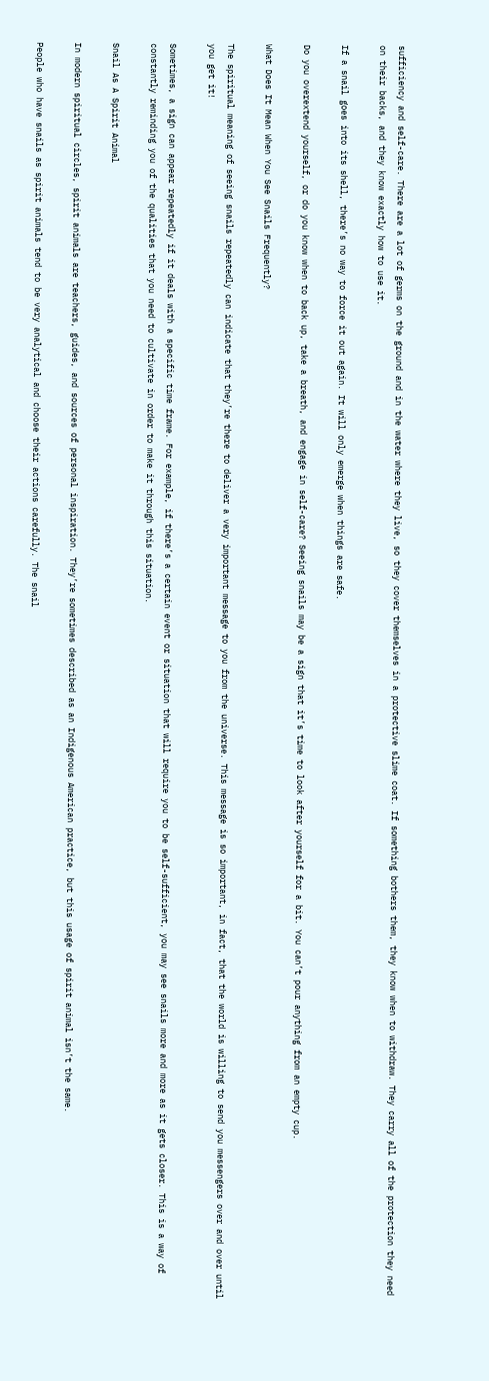sufficiency and self-care. There are a lot of germs on the ground and in the water where they live, so they cover themselves in a protective slime coat. If something bothers them, they know when to withdraw. They carry all of the protection they need on their backs, and they know exactly how to use it.

If a snail goes into its shell, there’s no way to force it out again. It will only emerge when things are safe.

Do you overextend yourself, or do you know when to back up, take a breath, and engage in self-care? Seeing snails may be a sign that it’s time to look after yourself for a bit. You can’t pour anything from an empty cup.

What Does It Mean When You See Snails Frequently?

The spiritual meaning of seeing snails repeatedly can indicate that they’re there to deliver a very important message to you from the universe. This message is so important, in fact, that the world is willing to send you messengers over and over until you get it!

Sometimes, a sign can appear repeatedly if it deals with a specific time frame. For example, if there’s a certain event or situation that will require you to be self-sufficient, you may see snails more and more as it gets closer. This is a way of constantly reminding you of the qualities that you need to cultivate in order to make it through this situation.

Snail As A Spirit Animal

In modern spiritual circles, spirit animals are teachers, guides, and sources of personal inspiration. They’re sometimes described as an Indigenous American practice, but this usage of spirit animal isn’t the same.

People who have snails as spirit animals tend to be very analytical and choose their actions carefully. The snail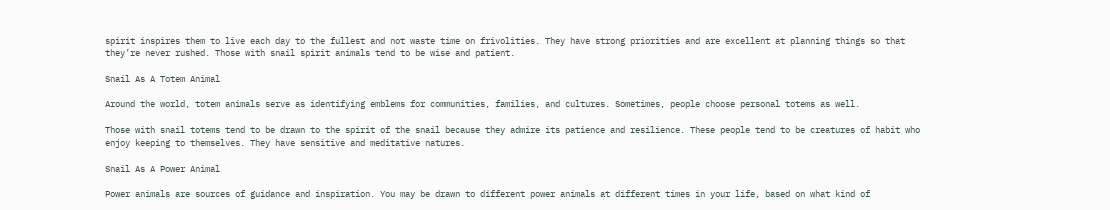spirit inspires them to live each day to the fullest and not waste time on frivolities. They have strong priorities and are excellent at planning things so that they’re never rushed. Those with snail spirit animals tend to be wise and patient.

Snail As A Totem Animal

Around the world, totem animals serve as identifying emblems for communities, families, and cultures. Sometimes, people choose personal totems as well.

Those with snail totems tend to be drawn to the spirit of the snail because they admire its patience and resilience. These people tend to be creatures of habit who enjoy keeping to themselves. They have sensitive and meditative natures.

Snail As A Power Animal

Power animals are sources of guidance and inspiration. You may be drawn to different power animals at different times in your life, based on what kind of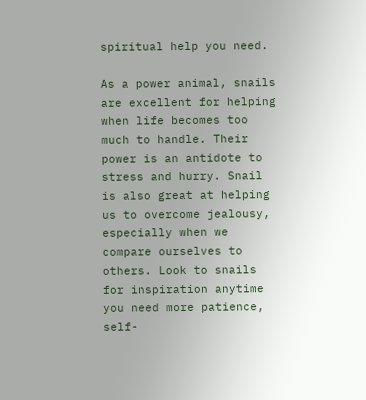spiritual help you need.

As a power animal, snails are excellent for helping when life becomes too much to handle. Their power is an antidote to stress and hurry. Snail is also great at helping us to overcome jealousy, especially when we compare ourselves to others. Look to snails for inspiration anytime you need more patience, self-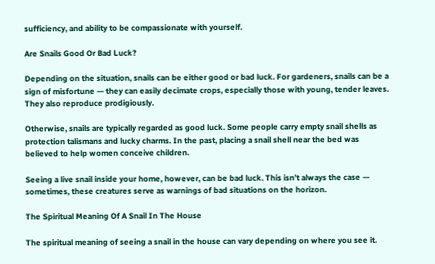sufficiency, and ability to be compassionate with yourself.

Are Snails Good Or Bad Luck?

Depending on the situation, snails can be either good or bad luck. For gardeners, snails can be a sign of misfortune — they can easily decimate crops, especially those with young, tender leaves. They also reproduce prodigiously.

Otherwise, snails are typically regarded as good luck. Some people carry empty snail shells as protection talismans and lucky charms. In the past, placing a snail shell near the bed was believed to help women conceive children.

Seeing a live snail inside your home, however, can be bad luck. This isn’t always the case — sometimes, these creatures serve as warnings of bad situations on the horizon.

The Spiritual Meaning Of A Snail In The House

The spiritual meaning of seeing a snail in the house can vary depending on where you see it.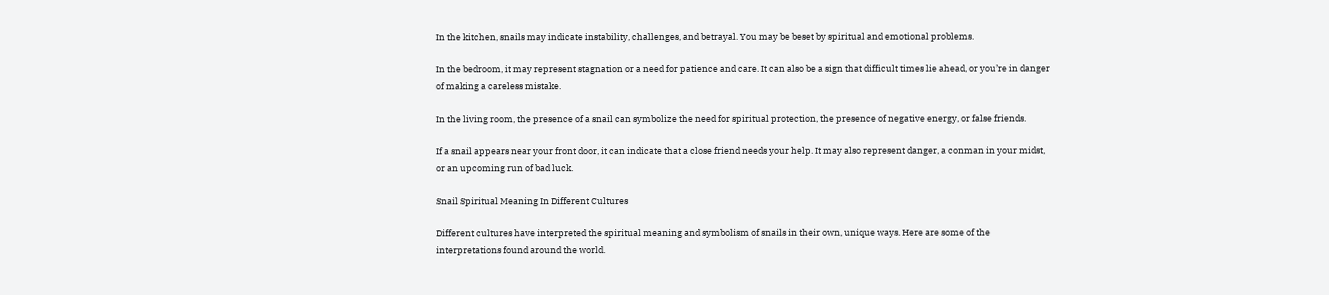In the kitchen, snails may indicate instability, challenges, and betrayal. You may be beset by spiritual and emotional problems.

In the bedroom, it may represent stagnation or a need for patience and care. It can also be a sign that difficult times lie ahead, or you’re in danger of making a careless mistake.

In the living room, the presence of a snail can symbolize the need for spiritual protection, the presence of negative energy, or false friends.

If a snail appears near your front door, it can indicate that a close friend needs your help. It may also represent danger, a conman in your midst, or an upcoming run of bad luck.

Snail Spiritual Meaning In Different Cultures

Different cultures have interpreted the spiritual meaning and symbolism of snails in their own, unique ways. Here are some of the interpretations found around the world.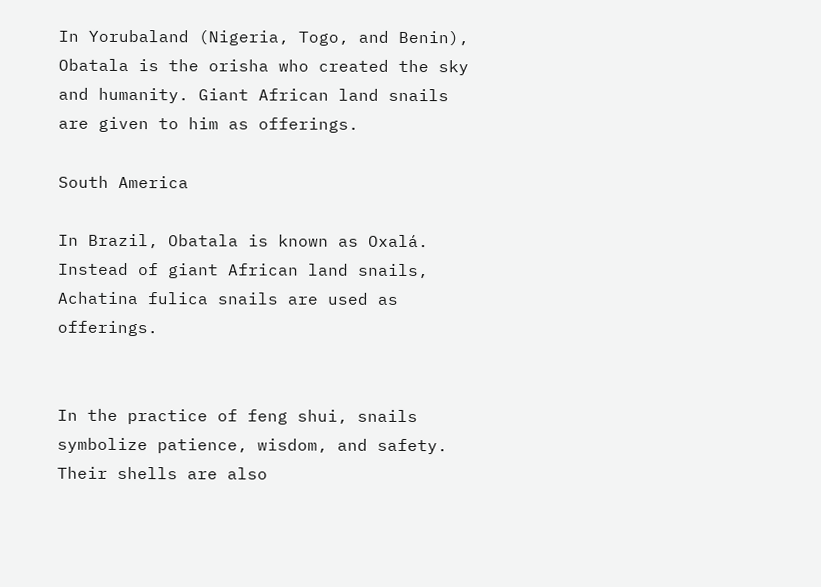In Yorubaland (Nigeria, Togo, and Benin), Obatala is the orisha who created the sky and humanity. Giant African land snails are given to him as offerings.

South America

In Brazil, Obatala is known as Oxalá. Instead of giant African land snails, Achatina fulica snails are used as offerings.


In the practice of feng shui, snails symbolize patience, wisdom, and safety. Their shells are also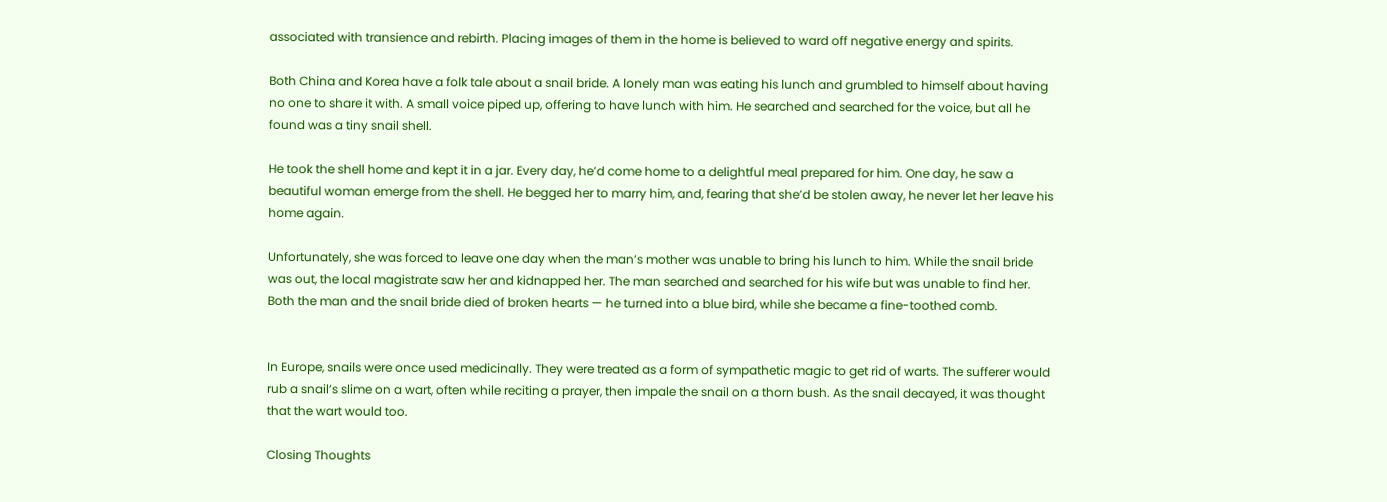associated with transience and rebirth. Placing images of them in the home is believed to ward off negative energy and spirits.

Both China and Korea have a folk tale about a snail bride. A lonely man was eating his lunch and grumbled to himself about having no one to share it with. A small voice piped up, offering to have lunch with him. He searched and searched for the voice, but all he found was a tiny snail shell.

He took the shell home and kept it in a jar. Every day, he’d come home to a delightful meal prepared for him. One day, he saw a beautiful woman emerge from the shell. He begged her to marry him, and, fearing that she’d be stolen away, he never let her leave his home again.

Unfortunately, she was forced to leave one day when the man’s mother was unable to bring his lunch to him. While the snail bride was out, the local magistrate saw her and kidnapped her. The man searched and searched for his wife but was unable to find her. Both the man and the snail bride died of broken hearts — he turned into a blue bird, while she became a fine-toothed comb.


In Europe, snails were once used medicinally. They were treated as a form of sympathetic magic to get rid of warts. The sufferer would rub a snail’s slime on a wart, often while reciting a prayer, then impale the snail on a thorn bush. As the snail decayed, it was thought that the wart would too.

Closing Thoughts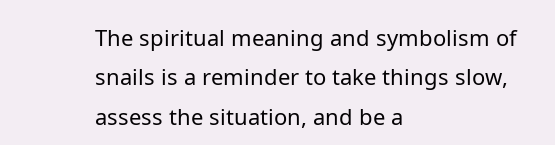The spiritual meaning and symbolism of snails is a reminder to take things slow, assess the situation, and be a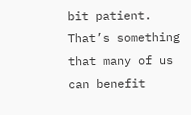bit patient. That’s something that many of us can benefit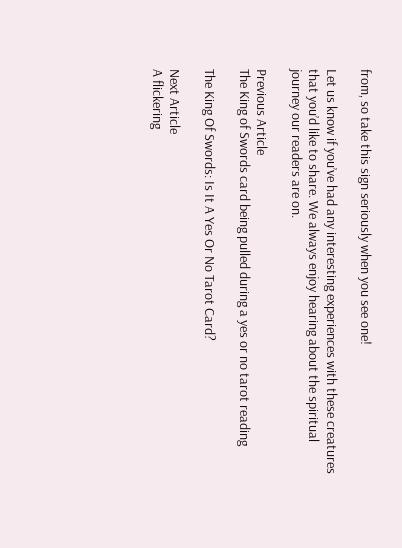from, so take this sign seriously when you see one!

Let us know if you’ve had any interesting experiences with these creatures that you’d like to share. We always enjoy hearing about the spiritual journey our readers are on.

Previous Article
The King of Swords card being pulled during a yes or no tarot reading

The King Of Swords: Is It A Yes Or No Tarot Card?

Next Article
A flickering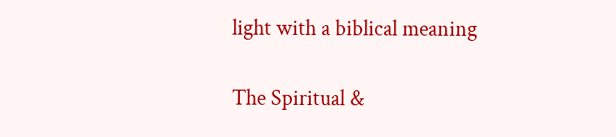light with a biblical meaning

The Spiritual &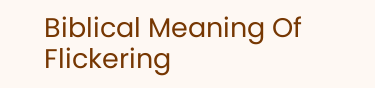Biblical Meaning Of Flickering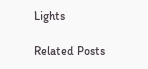Lights

Related Posts